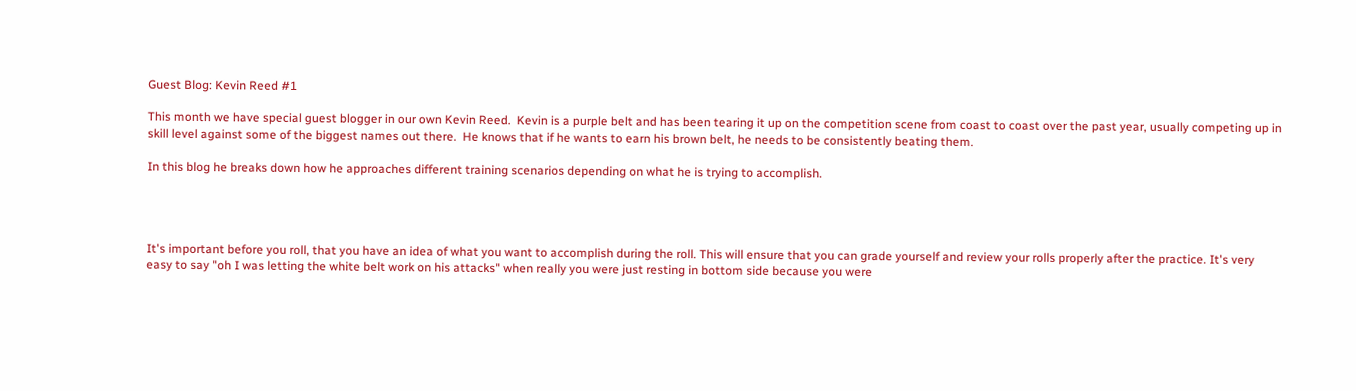Guest Blog: Kevin Reed #1

This month we have special guest blogger in our own Kevin Reed.  Kevin is a purple belt and has been tearing it up on the competition scene from coast to coast over the past year, usually competing up in skill level against some of the biggest names out there.  He knows that if he wants to earn his brown belt, he needs to be consistently beating them.

In this blog he breaks down how he approaches different training scenarios depending on what he is trying to accomplish.




It's important before you roll, that you have an idea of what you want to accomplish during the roll. This will ensure that you can grade yourself and review your rolls properly after the practice. It's very easy to say "oh I was letting the white belt work on his attacks" when really you were just resting in bottom side because you were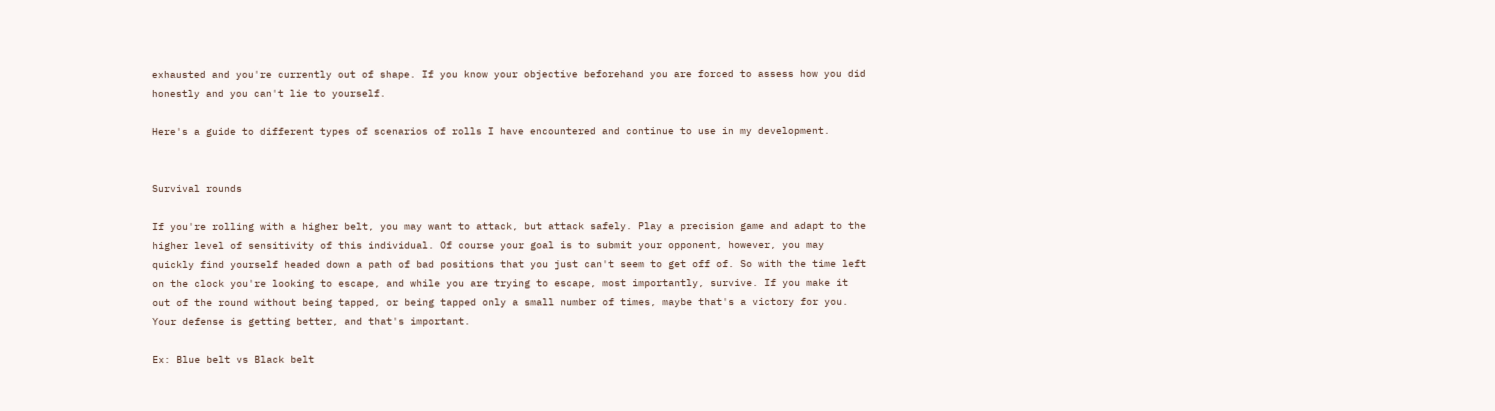exhausted and you're currently out of shape. If you know your objective beforehand you are forced to assess how you did honestly and you can't lie to yourself.

Here's a guide to different types of scenarios of rolls I have encountered and continue to use in my development.


Survival rounds

If you're rolling with a higher belt, you may want to attack, but attack safely. Play a precision game and adapt to the higher level of sensitivity of this individual. Of course your goal is to submit your opponent, however, you may quickly find yourself headed down a path of bad positions that you just can't seem to get off of. So with the time left on the clock you're looking to escape, and while you are trying to escape, most importantly, survive. If you make it out of the round without being tapped, or being tapped only a small number of times, maybe that's a victory for you. Your defense is getting better, and that's important.

Ex: Blue belt vs Black belt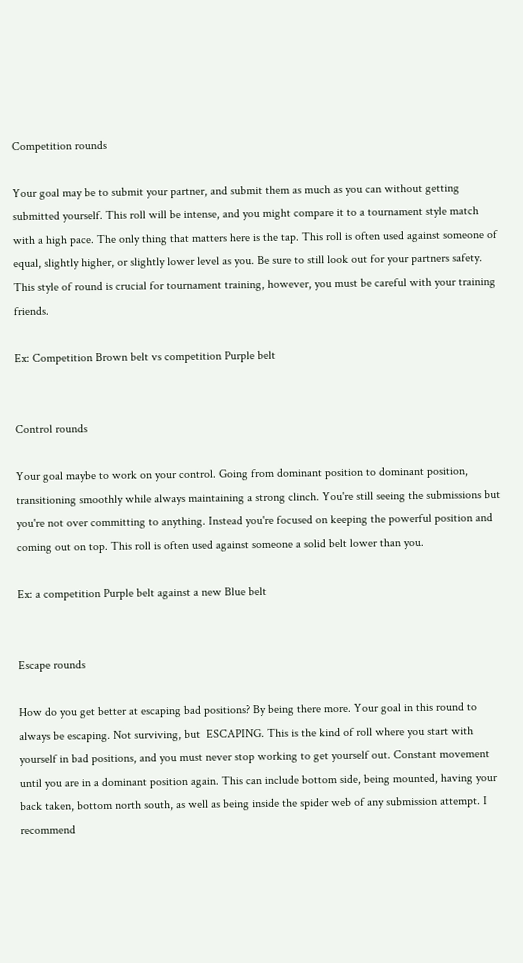Competition rounds

Your goal may be to submit your partner, and submit them as much as you can without getting submitted yourself. This roll will be intense, and you might compare it to a tournament style match with a high pace. The only thing that matters here is the tap. This roll is often used against someone of equal, slightly higher, or slightly lower level as you. Be sure to still look out for your partners safety. This style of round is crucial for tournament training, however, you must be careful with your training friends.

Ex: Competition Brown belt vs competition Purple belt


Control rounds

Your goal maybe to work on your control. Going from dominant position to dominant position, transitioning smoothly while always maintaining a strong clinch. You're still seeing the submissions but you're not over committing to anything. Instead you're focused on keeping the powerful position and coming out on top. This roll is often used against someone a solid belt lower than you.

Ex: a competition Purple belt against a new Blue belt


Escape rounds

How do you get better at escaping bad positions? By being there more. Your goal in this round to always be escaping. Not surviving, but  ESCAPING. This is the kind of roll where you start with yourself in bad positions, and you must never stop working to get yourself out. Constant movement until you are in a dominant position again. This can include bottom side, being mounted, having your back taken, bottom north south, as well as being inside the spider web of any submission attempt. I recommend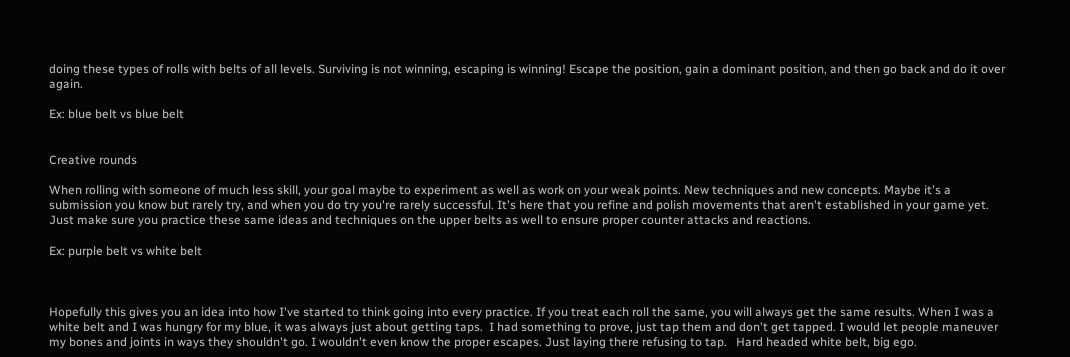doing these types of rolls with belts of all levels. Surviving is not winning, escaping is winning! Escape the position, gain a dominant position, and then go back and do it over again.

Ex: blue belt vs blue belt


Creative rounds

When rolling with someone of much less skill, your goal maybe to experiment as well as work on your weak points. New techniques and new concepts. Maybe it's a submission you know but rarely try, and when you do try you're rarely successful. It's here that you refine and polish movements that aren't established in your game yet. Just make sure you practice these same ideas and techniques on the upper belts as well to ensure proper counter attacks and reactions.

Ex: purple belt vs white belt



Hopefully this gives you an idea into how I've started to think going into every practice. If you treat each roll the same, you will always get the same results. When I was a white belt and I was hungry for my blue, it was always just about getting taps.  I had something to prove, just tap them and don't get tapped. I would let people maneuver my bones and joints in ways they shouldn't go. I wouldn't even know the proper escapes. Just laying there refusing to tap.   Hard headed white belt, big ego.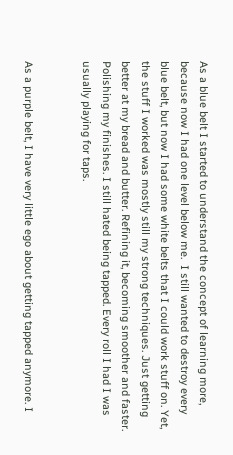As a blue belt I started to understand the concept of learning more, because now I had one level below me.  I still wanted to destroy every blue belt, but now I had some white belts that I could work stuff on. Yet, the stuff I worked was mostly still my strong techniques. Just getting better at my bread and butter. Refining it, becoming smoother and faster. Polishing my finishes. I still hated being tapped. Every roll I had I was usually playing for taps.


As a purple belt, I have very little ego about getting tapped anymore. I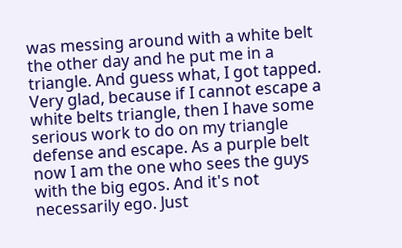was messing around with a white belt the other day and he put me in a triangle. And guess what, I got tapped. Very glad, because if I cannot escape a white belts triangle, then I have some serious work to do on my triangle defense and escape. As a purple belt now I am the one who sees the guys with the big egos. And it's not necessarily ego. Just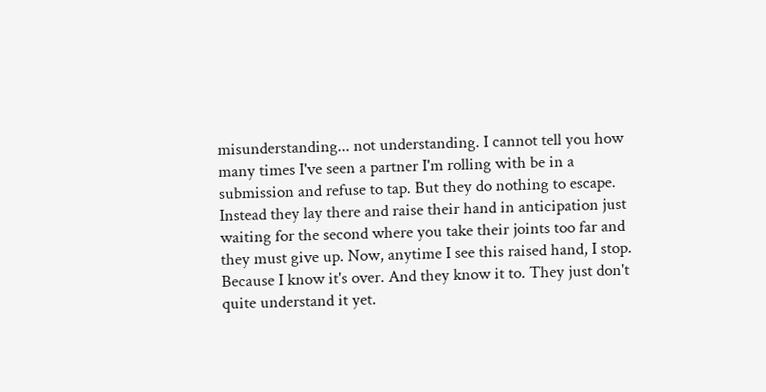misunderstanding... not understanding. I cannot tell you how many times I've seen a partner I'm rolling with be in a submission and refuse to tap. But they do nothing to escape.  Instead they lay there and raise their hand in anticipation just waiting for the second where you take their joints too far and they must give up. Now, anytime I see this raised hand, I stop. Because I know it's over. And they know it to. They just don't quite understand it yet.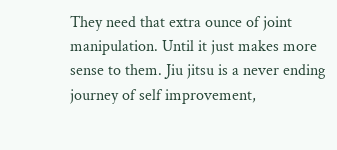They need that extra ounce of joint manipulation. Until it just makes more sense to them. Jiu jitsu is a never ending journey of self improvement,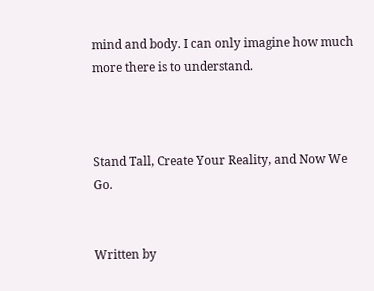mind and body. I can only imagine how much more there is to understand.



Stand Tall, Create Your Reality, and Now We Go.


Written by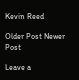Kevin Reed

Older Post Newer Post

Leave a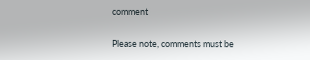comment

Please note, comments must be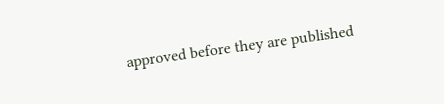approved before they are published